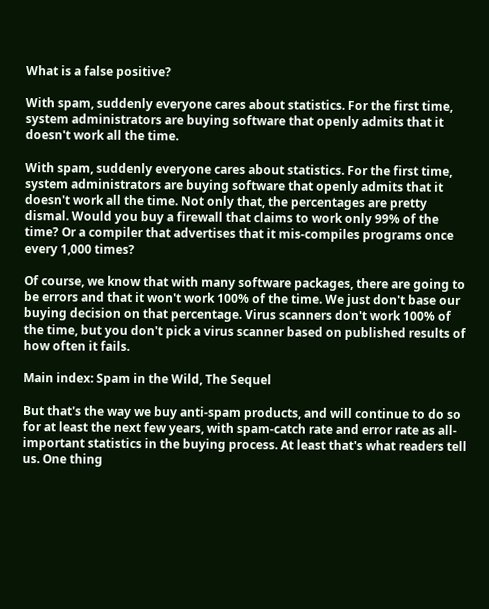What is a false positive?

With spam, suddenly everyone cares about statistics. For the first time, system administrators are buying software that openly admits that it doesn't work all the time.

With spam, suddenly everyone cares about statistics. For the first time, system administrators are buying software that openly admits that it doesn't work all the time. Not only that, the percentages are pretty dismal. Would you buy a firewall that claims to work only 99% of the time? Or a compiler that advertises that it mis-compiles programs once every 1,000 times?

Of course, we know that with many software packages, there are going to be errors and that it won't work 100% of the time. We just don't base our buying decision on that percentage. Virus scanners don't work 100% of the time, but you don't pick a virus scanner based on published results of how often it fails.

Main index: Spam in the Wild, The Sequel

But that's the way we buy anti-spam products, and will continue to do so for at least the next few years, with spam-catch rate and error rate as all-important statistics in the buying process. At least that's what readers tell us. One thing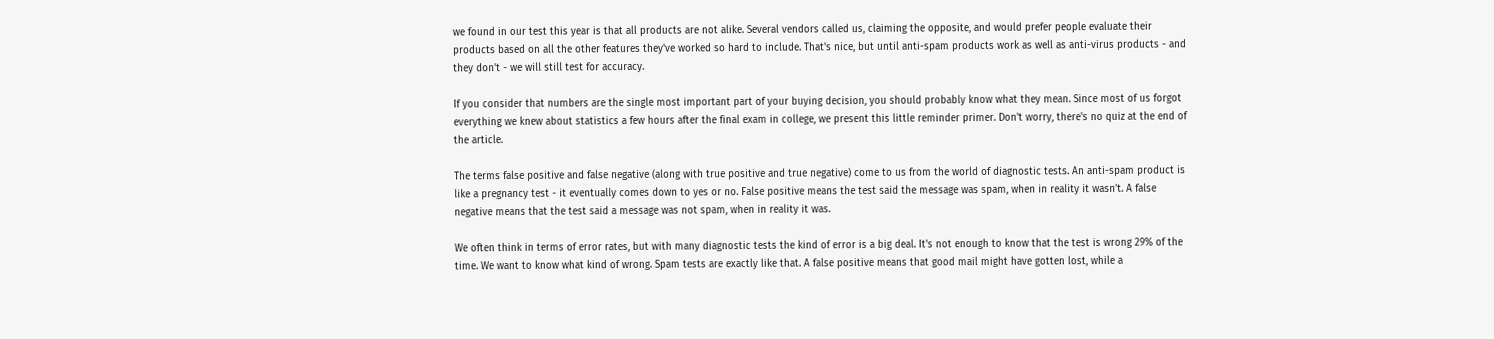we found in our test this year is that all products are not alike. Several vendors called us, claiming the opposite, and would prefer people evaluate their products based on all the other features they've worked so hard to include. That's nice, but until anti-spam products work as well as anti-virus products - and they don't - we will still test for accuracy.

If you consider that numbers are the single most important part of your buying decision, you should probably know what they mean. Since most of us forgot everything we knew about statistics a few hours after the final exam in college, we present this little reminder primer. Don't worry, there's no quiz at the end of the article.

The terms false positive and false negative (along with true positive and true negative) come to us from the world of diagnostic tests. An anti-spam product is like a pregnancy test - it eventually comes down to yes or no. False positive means the test said the message was spam, when in reality it wasn't. A false negative means that the test said a message was not spam, when in reality it was.

We often think in terms of error rates, but with many diagnostic tests the kind of error is a big deal. It's not enough to know that the test is wrong 29% of the time. We want to know what kind of wrong. Spam tests are exactly like that. A false positive means that good mail might have gotten lost, while a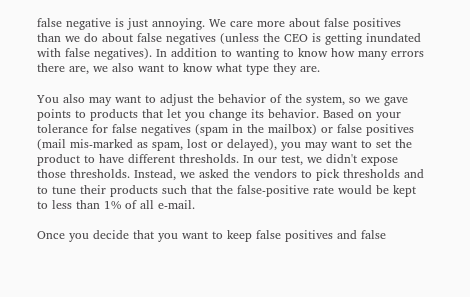false negative is just annoying. We care more about false positives than we do about false negatives (unless the CEO is getting inundated with false negatives). In addition to wanting to know how many errors there are, we also want to know what type they are.

You also may want to adjust the behavior of the system, so we gave points to products that let you change its behavior. Based on your tolerance for false negatives (spam in the mailbox) or false positives (mail mis-marked as spam, lost or delayed), you may want to set the product to have different thresholds. In our test, we didn't expose those thresholds. Instead, we asked the vendors to pick thresholds and to tune their products such that the false-positive rate would be kept to less than 1% of all e-mail.

Once you decide that you want to keep false positives and false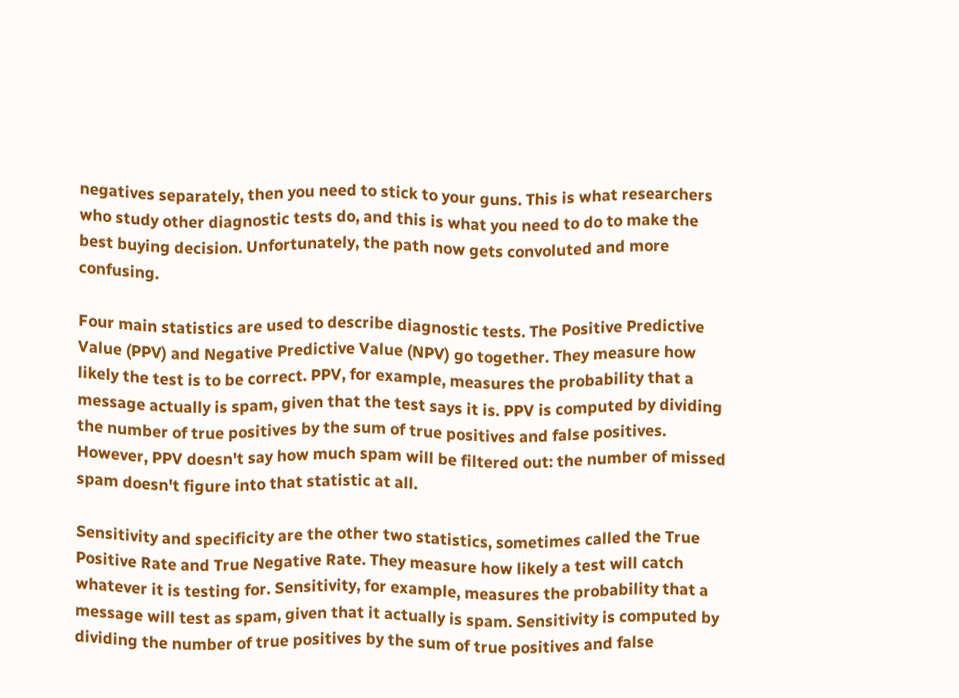negatives separately, then you need to stick to your guns. This is what researchers who study other diagnostic tests do, and this is what you need to do to make the best buying decision. Unfortunately, the path now gets convoluted and more confusing.

Four main statistics are used to describe diagnostic tests. The Positive Predictive Value (PPV) and Negative Predictive Value (NPV) go together. They measure how likely the test is to be correct. PPV, for example, measures the probability that a message actually is spam, given that the test says it is. PPV is computed by dividing the number of true positives by the sum of true positives and false positives. However, PPV doesn't say how much spam will be filtered out: the number of missed spam doesn't figure into that statistic at all.

Sensitivity and specificity are the other two statistics, sometimes called the True Positive Rate and True Negative Rate. They measure how likely a test will catch whatever it is testing for. Sensitivity, for example, measures the probability that a message will test as spam, given that it actually is spam. Sensitivity is computed by dividing the number of true positives by the sum of true positives and false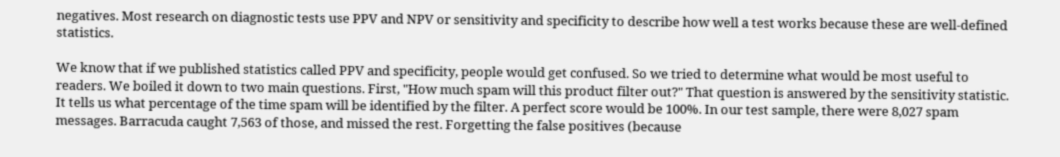negatives. Most research on diagnostic tests use PPV and NPV or sensitivity and specificity to describe how well a test works because these are well-defined statistics.

We know that if we published statistics called PPV and specificity, people would get confused. So we tried to determine what would be most useful to readers. We boiled it down to two main questions. First, "How much spam will this product filter out?" That question is answered by the sensitivity statistic. It tells us what percentage of the time spam will be identified by the filter. A perfect score would be 100%. In our test sample, there were 8,027 spam messages. Barracuda caught 7,563 of those, and missed the rest. Forgetting the false positives (because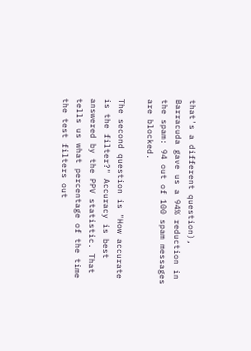that's a different question), Barracuda gave us a 94% reduction in the spam: 94 out of 100 spam messages are blocked.

The second question is "How accurate is the filter?" Accuracy is best answered by the PPV statistic. That tells us what percentage of the time the test filters out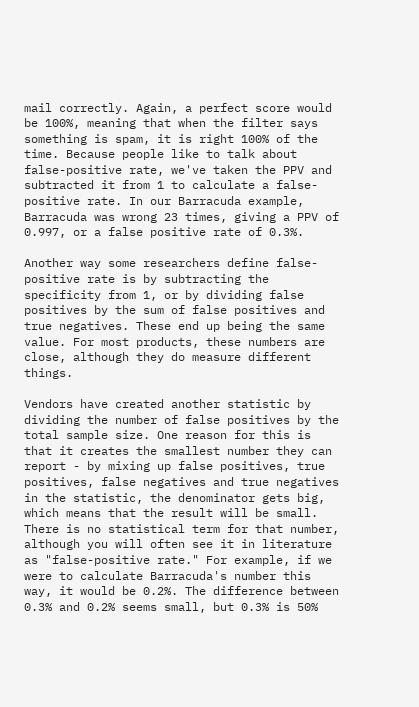mail correctly. Again, a perfect score would be 100%, meaning that when the filter says something is spam, it is right 100% of the time. Because people like to talk about false-positive rate, we've taken the PPV and subtracted it from 1 to calculate a false-positive rate. In our Barracuda example, Barracuda was wrong 23 times, giving a PPV of 0.997, or a false positive rate of 0.3%.

Another way some researchers define false-positive rate is by subtracting the specificity from 1, or by dividing false positives by the sum of false positives and true negatives. These end up being the same value. For most products, these numbers are close, although they do measure different things.

Vendors have created another statistic by dividing the number of false positives by the total sample size. One reason for this is that it creates the smallest number they can report - by mixing up false positives, true positives, false negatives and true negatives in the statistic, the denominator gets big, which means that the result will be small. There is no statistical term for that number, although you will often see it in literature as "false-positive rate." For example, if we were to calculate Barracuda's number this way, it would be 0.2%. The difference between 0.3% and 0.2% seems small, but 0.3% is 50%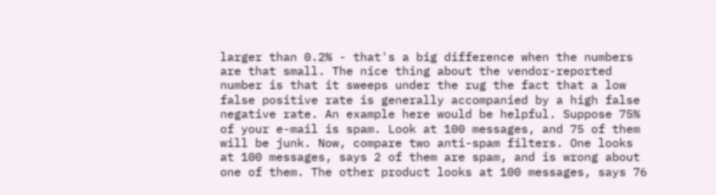larger than 0.2% - that's a big difference when the numbers are that small. The nice thing about the vendor-reported number is that it sweeps under the rug the fact that a low false positive rate is generally accompanied by a high false negative rate. An example here would be helpful. Suppose 75% of your e-mail is spam. Look at 100 messages, and 75 of them will be junk. Now, compare two anti-spam filters. One looks at 100 messages, says 2 of them are spam, and is wrong about one of them. The other product looks at 100 messages, says 76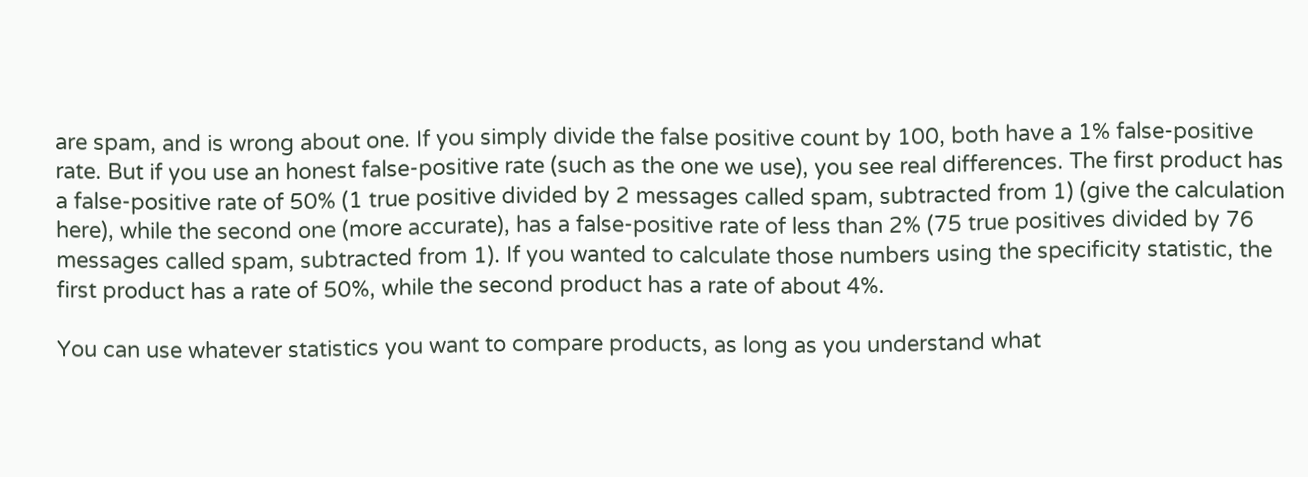are spam, and is wrong about one. If you simply divide the false positive count by 100, both have a 1% false-positive rate. But if you use an honest false-positive rate (such as the one we use), you see real differences. The first product has a false-positive rate of 50% (1 true positive divided by 2 messages called spam, subtracted from 1) (give the calculation here), while the second one (more accurate), has a false-positive rate of less than 2% (75 true positives divided by 76 messages called spam, subtracted from 1). If you wanted to calculate those numbers using the specificity statistic, the first product has a rate of 50%, while the second product has a rate of about 4%.

You can use whatever statistics you want to compare products, as long as you understand what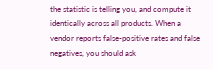the statistic is telling you, and compute it identically across all products. When a vendor reports false-positive rates and false negatives, you should ask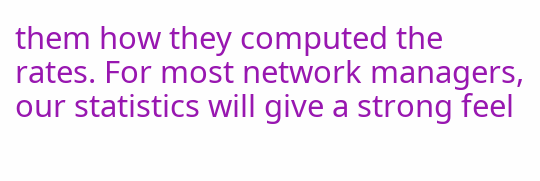them how they computed the rates. For most network managers, our statistics will give a strong feel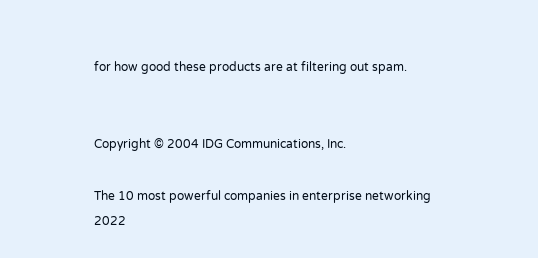for how good these products are at filtering out spam.


Copyright © 2004 IDG Communications, Inc.

The 10 most powerful companies in enterprise networking 2022